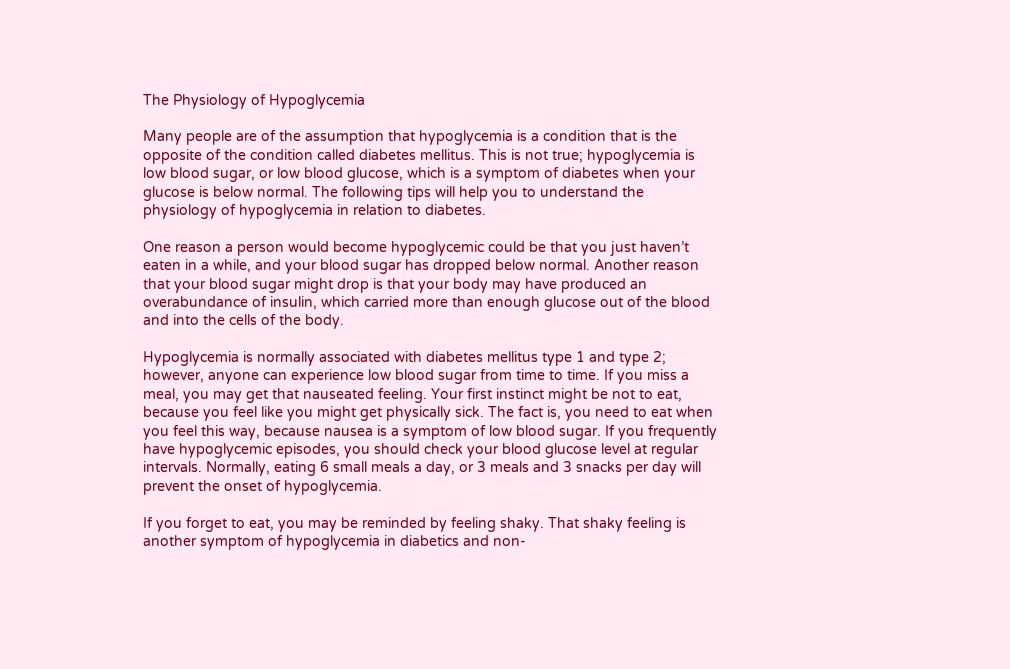The Physiology of Hypoglycemia

Many people are of the assumption that hypoglycemia is a condition that is the opposite of the condition called diabetes mellitus. This is not true; hypoglycemia is low blood sugar, or low blood glucose, which is a symptom of diabetes when your glucose is below normal. The following tips will help you to understand the physiology of hypoglycemia in relation to diabetes.

One reason a person would become hypoglycemic could be that you just haven’t eaten in a while, and your blood sugar has dropped below normal. Another reason that your blood sugar might drop is that your body may have produced an overabundance of insulin, which carried more than enough glucose out of the blood and into the cells of the body.

Hypoglycemia is normally associated with diabetes mellitus type 1 and type 2; however, anyone can experience low blood sugar from time to time. If you miss a meal, you may get that nauseated feeling. Your first instinct might be not to eat, because you feel like you might get physically sick. The fact is, you need to eat when you feel this way, because nausea is a symptom of low blood sugar. If you frequently have hypoglycemic episodes, you should check your blood glucose level at regular intervals. Normally, eating 6 small meals a day, or 3 meals and 3 snacks per day will prevent the onset of hypoglycemia.

If you forget to eat, you may be reminded by feeling shaky. That shaky feeling is another symptom of hypoglycemia in diabetics and non-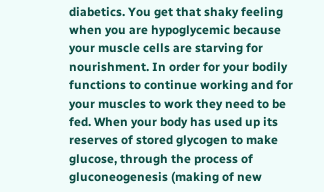diabetics. You get that shaky feeling when you are hypoglycemic because your muscle cells are starving for nourishment. In order for your bodily functions to continue working and for your muscles to work they need to be fed. When your body has used up its reserves of stored glycogen to make glucose, through the process of gluconeogenesis (making of new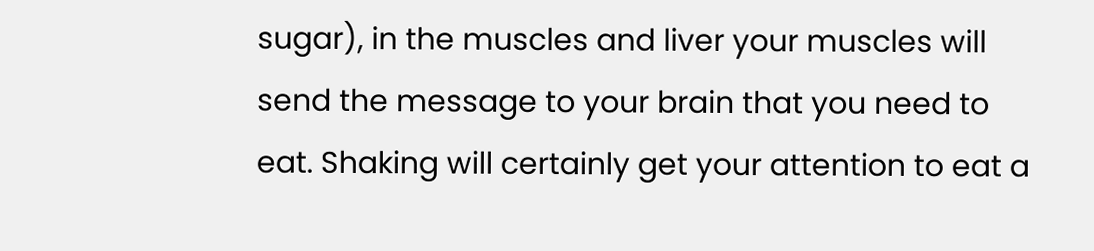sugar), in the muscles and liver your muscles will send the message to your brain that you need to eat. Shaking will certainly get your attention to eat a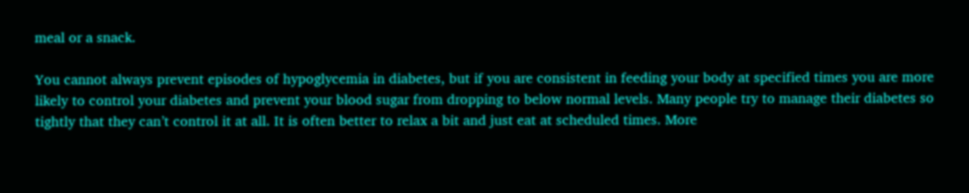meal or a snack.

You cannot always prevent episodes of hypoglycemia in diabetes, but if you are consistent in feeding your body at specified times you are more likely to control your diabetes and prevent your blood sugar from dropping to below normal levels. Many people try to manage their diabetes so tightly that they can’t control it at all. It is often better to relax a bit and just eat at scheduled times. More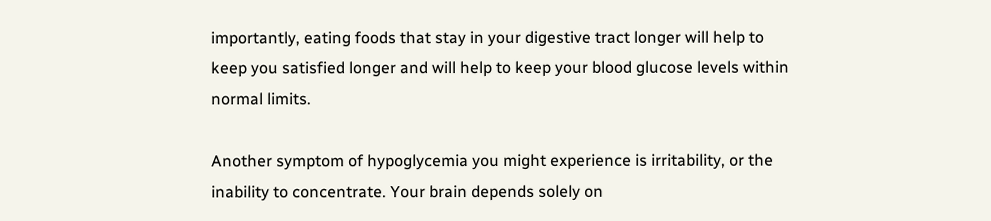importantly, eating foods that stay in your digestive tract longer will help to keep you satisfied longer and will help to keep your blood glucose levels within normal limits.

Another symptom of hypoglycemia you might experience is irritability, or the inability to concentrate. Your brain depends solely on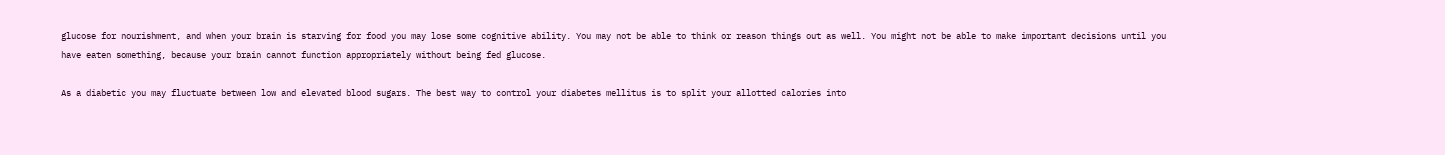glucose for nourishment, and when your brain is starving for food you may lose some cognitive ability. You may not be able to think or reason things out as well. You might not be able to make important decisions until you have eaten something, because your brain cannot function appropriately without being fed glucose.

As a diabetic you may fluctuate between low and elevated blood sugars. The best way to control your diabetes mellitus is to split your allotted calories into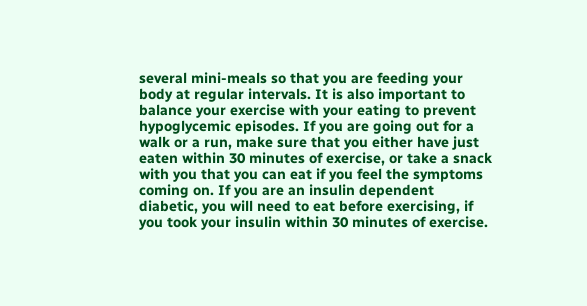several mini-meals so that you are feeding your body at regular intervals. It is also important to balance your exercise with your eating to prevent hypoglycemic episodes. If you are going out for a walk or a run, make sure that you either have just eaten within 30 minutes of exercise, or take a snack with you that you can eat if you feel the symptoms coming on. If you are an insulin dependent diabetic, you will need to eat before exercising, if you took your insulin within 30 minutes of exercise.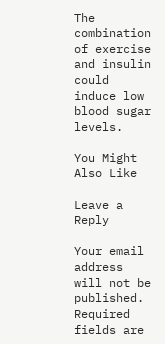The combination of exercise and insulin could induce low blood sugar levels.

You Might Also Like

Leave a Reply

Your email address will not be published. Required fields are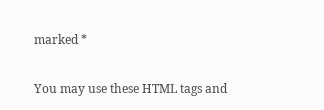marked *

You may use these HTML tags and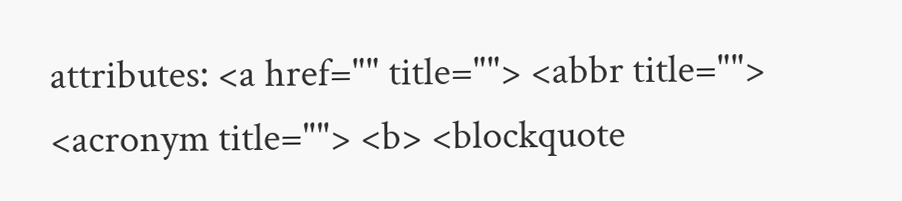attributes: <a href="" title=""> <abbr title=""> <acronym title=""> <b> <blockquote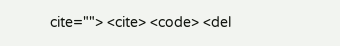cite=""> <cite> <code> <del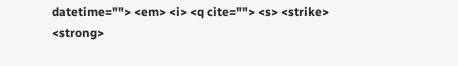datetime=""> <em> <i> <q cite=""> <s> <strike> <strong>